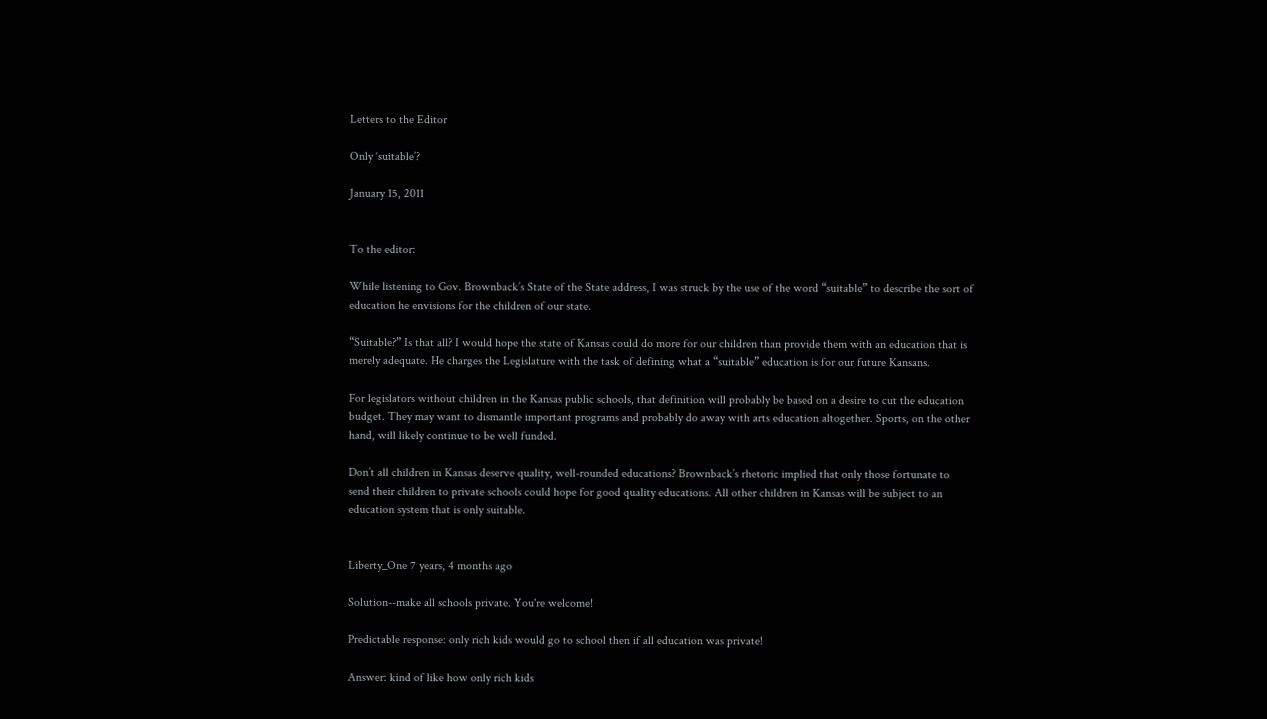Letters to the Editor

Only ‘suitable’?

January 15, 2011


To the editor:

While listening to Gov. Brownback’s State of the State address, I was struck by the use of the word “suitable” to describe the sort of education he envisions for the children of our state.

“Suitable?” Is that all? I would hope the state of Kansas could do more for our children than provide them with an education that is merely adequate. He charges the Legislature with the task of defining what a “suitable” education is for our future Kansans.

For legislators without children in the Kansas public schools, that definition will probably be based on a desire to cut the education budget. They may want to dismantle important programs and probably do away with arts education altogether. Sports, on the other hand, will likely continue to be well funded.

Don’t all children in Kansas deserve quality, well-rounded educations? Brownback’s rhetoric implied that only those fortunate to send their children to private schools could hope for good quality educations. All other children in Kansas will be subject to an education system that is only suitable.


Liberty_One 7 years, 4 months ago

Solution--make all schools private. You're welcome!

Predictable response: only rich kids would go to school then if all education was private!

Answer: kind of like how only rich kids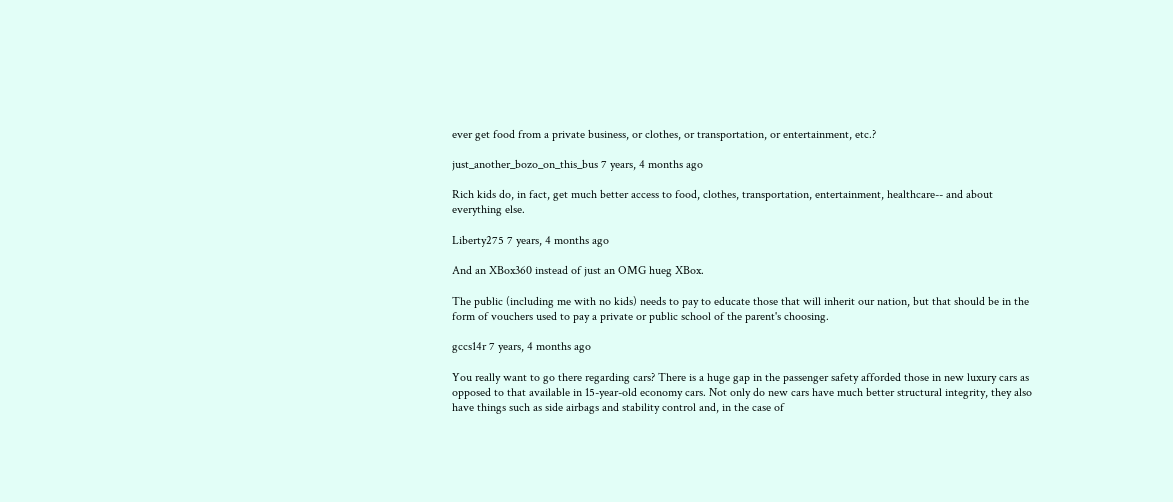ever get food from a private business, or clothes, or transportation, or entertainment, etc.?

just_another_bozo_on_this_bus 7 years, 4 months ago

Rich kids do, in fact, get much better access to food, clothes, transportation, entertainment, healthcare-- and about everything else.

Liberty275 7 years, 4 months ago

And an XBox360 instead of just an OMG hueg XBox.

The public (including me with no kids) needs to pay to educate those that will inherit our nation, but that should be in the form of vouchers used to pay a private or public school of the parent's choosing.

gccs14r 7 years, 4 months ago

You really want to go there regarding cars? There is a huge gap in the passenger safety afforded those in new luxury cars as opposed to that available in 15-year-old economy cars. Not only do new cars have much better structural integrity, they also have things such as side airbags and stability control and, in the case of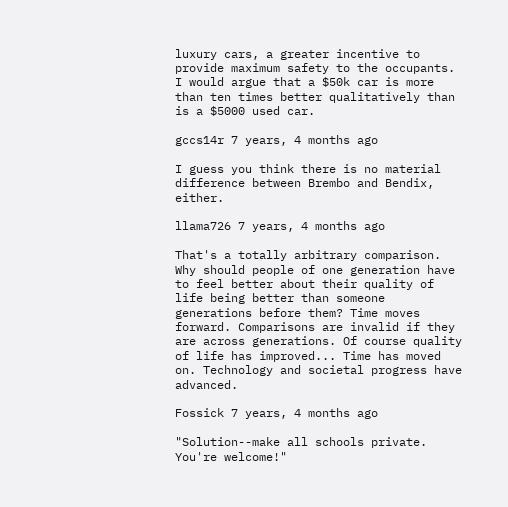luxury cars, a greater incentive to provide maximum safety to the occupants. I would argue that a $50k car is more than ten times better qualitatively than is a $5000 used car.

gccs14r 7 years, 4 months ago

I guess you think there is no material difference between Brembo and Bendix, either.

llama726 7 years, 4 months ago

That's a totally arbitrary comparison. Why should people of one generation have to feel better about their quality of life being better than someone generations before them? Time moves forward. Comparisons are invalid if they are across generations. Of course quality of life has improved... Time has moved on. Technology and societal progress have advanced.

Fossick 7 years, 4 months ago

"Solution--make all schools private. You're welcome!"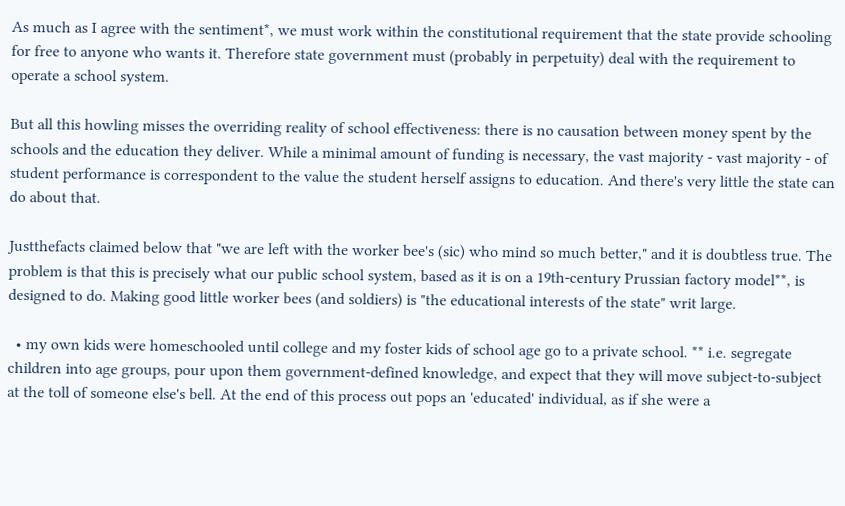As much as I agree with the sentiment*, we must work within the constitutional requirement that the state provide schooling for free to anyone who wants it. Therefore state government must (probably in perpetuity) deal with the requirement to operate a school system.

But all this howling misses the overriding reality of school effectiveness: there is no causation between money spent by the schools and the education they deliver. While a minimal amount of funding is necessary, the vast majority - vast majority - of student performance is correspondent to the value the student herself assigns to education. And there's very little the state can do about that.

Justthefacts claimed below that "we are left with the worker bee's (sic) who mind so much better," and it is doubtless true. The problem is that this is precisely what our public school system, based as it is on a 19th-century Prussian factory model**, is designed to do. Making good little worker bees (and soldiers) is "the educational interests of the state" writ large.

  • my own kids were homeschooled until college and my foster kids of school age go to a private school. ** i.e. segregate children into age groups, pour upon them government-defined knowledge, and expect that they will move subject-to-subject at the toll of someone else's bell. At the end of this process out pops an 'educated' individual, as if she were a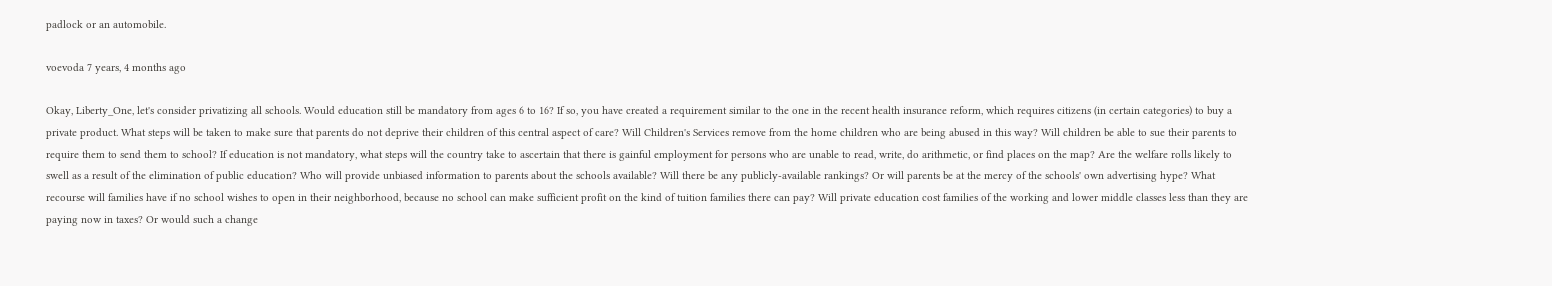padlock or an automobile.

voevoda 7 years, 4 months ago

Okay, Liberty_One, let's consider privatizing all schools. Would education still be mandatory from ages 6 to 16? If so, you have created a requirement similar to the one in the recent health insurance reform, which requires citizens (in certain categories) to buy a private product. What steps will be taken to make sure that parents do not deprive their children of this central aspect of care? Will Children's Services remove from the home children who are being abused in this way? Will children be able to sue their parents to require them to send them to school? If education is not mandatory, what steps will the country take to ascertain that there is gainful employment for persons who are unable to read, write, do arithmetic, or find places on the map? Are the welfare rolls likely to swell as a result of the elimination of public education? Who will provide unbiased information to parents about the schools available? Will there be any publicly-available rankings? Or will parents be at the mercy of the schools' own advertising hype? What recourse will families have if no school wishes to open in their neighborhood, because no school can make sufficient profit on the kind of tuition families there can pay? Will private education cost families of the working and lower middle classes less than they are paying now in taxes? Or would such a change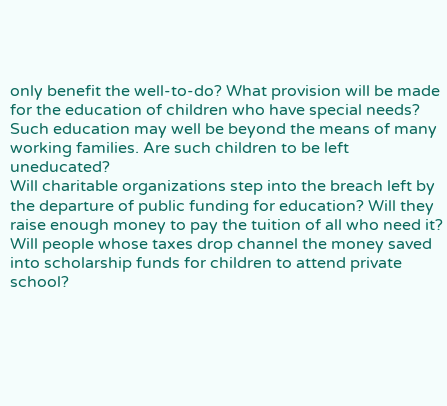only benefit the well-to-do? What provision will be made for the education of children who have special needs? Such education may well be beyond the means of many working families. Are such children to be left uneducated?
Will charitable organizations step into the breach left by the departure of public funding for education? Will they raise enough money to pay the tuition of all who need it? Will people whose taxes drop channel the money saved into scholarship funds for children to attend private school?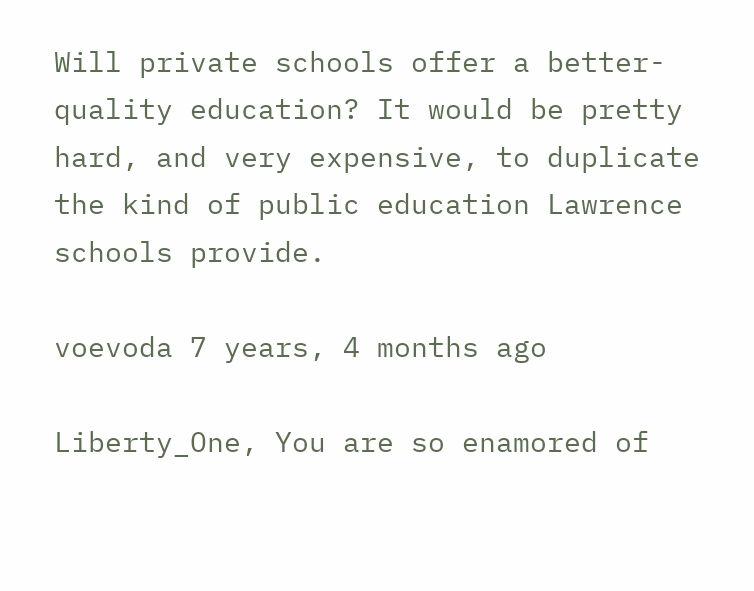Will private schools offer a better-quality education? It would be pretty hard, and very expensive, to duplicate the kind of public education Lawrence schools provide.

voevoda 7 years, 4 months ago

Liberty_One, You are so enamored of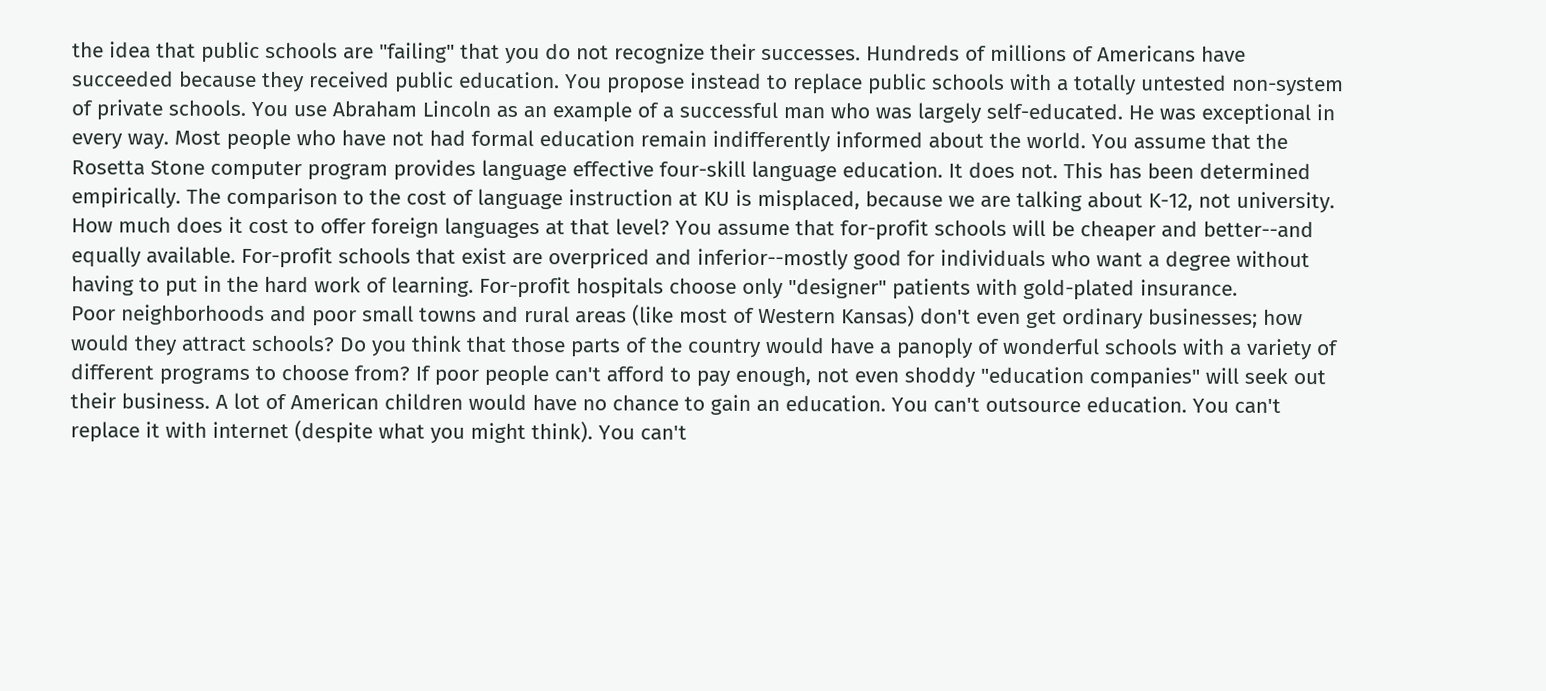the idea that public schools are "failing" that you do not recognize their successes. Hundreds of millions of Americans have succeeded because they received public education. You propose instead to replace public schools with a totally untested non-system of private schools. You use Abraham Lincoln as an example of a successful man who was largely self-educated. He was exceptional in every way. Most people who have not had formal education remain indifferently informed about the world. You assume that the Rosetta Stone computer program provides language effective four-skill language education. It does not. This has been determined empirically. The comparison to the cost of language instruction at KU is misplaced, because we are talking about K-12, not university. How much does it cost to offer foreign languages at that level? You assume that for-profit schools will be cheaper and better--and equally available. For-profit schools that exist are overpriced and inferior--mostly good for individuals who want a degree without having to put in the hard work of learning. For-profit hospitals choose only "designer" patients with gold-plated insurance.
Poor neighborhoods and poor small towns and rural areas (like most of Western Kansas) don't even get ordinary businesses; how would they attract schools? Do you think that those parts of the country would have a panoply of wonderful schools with a variety of different programs to choose from? If poor people can't afford to pay enough, not even shoddy "education companies" will seek out their business. A lot of American children would have no chance to gain an education. You can't outsource education. You can't replace it with internet (despite what you might think). You can't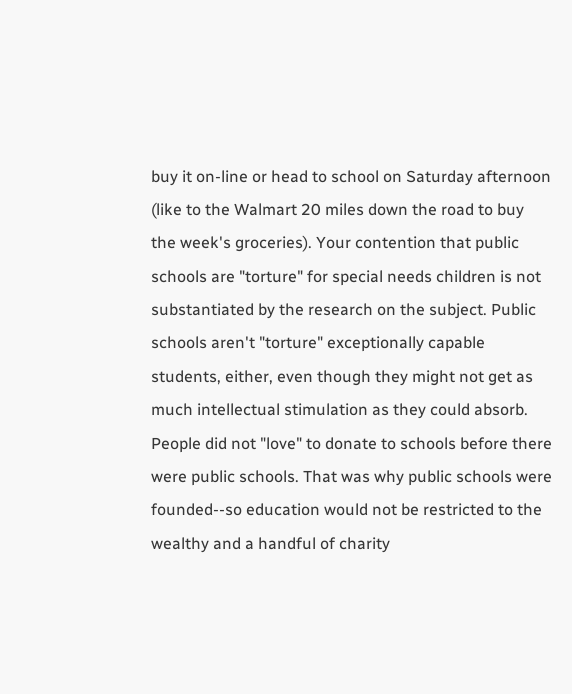buy it on-line or head to school on Saturday afternoon (like to the Walmart 20 miles down the road to buy the week's groceries). Your contention that public schools are "torture" for special needs children is not substantiated by the research on the subject. Public schools aren't "torture" exceptionally capable students, either, even though they might not get as much intellectual stimulation as they could absorb.
People did not "love" to donate to schools before there were public schools. That was why public schools were founded--so education would not be restricted to the wealthy and a handful of charity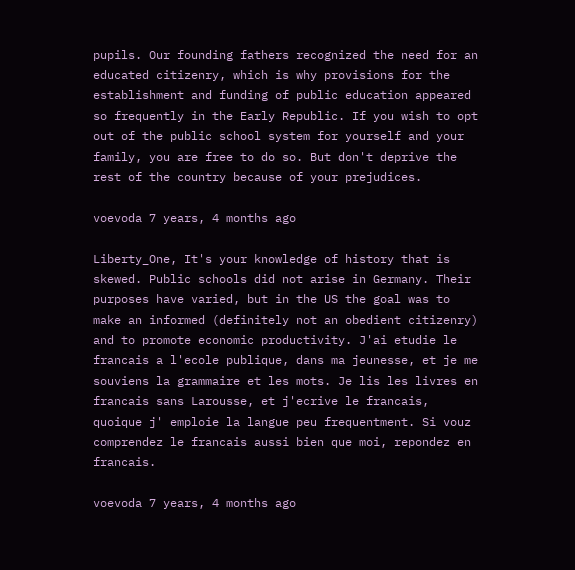pupils. Our founding fathers recognized the need for an educated citizenry, which is why provisions for the establishment and funding of public education appeared so frequently in the Early Republic. If you wish to opt out of the public school system for yourself and your family, you are free to do so. But don't deprive the rest of the country because of your prejudices.

voevoda 7 years, 4 months ago

Liberty_One, It's your knowledge of history that is skewed. Public schools did not arise in Germany. Their purposes have varied, but in the US the goal was to make an informed (definitely not an obedient citizenry) and to promote economic productivity. J'ai etudie le francais a l'ecole publique, dans ma jeunesse, et je me souviens la grammaire et les mots. Je lis les livres en francais sans Larousse, et j'ecrive le francais, quoique j' emploie la langue peu frequentment. Si vouz comprendez le francais aussi bien que moi, repondez en francais.

voevoda 7 years, 4 months ago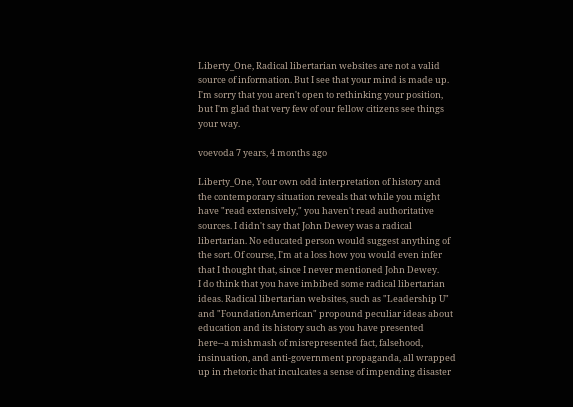Liberty_One, Radical libertarian websites are not a valid source of information. But I see that your mind is made up.
I'm sorry that you aren't open to rethinking your position, but I'm glad that very few of our fellow citizens see things your way.

voevoda 7 years, 4 months ago

Liberty_One, Your own odd interpretation of history and the contemporary situation reveals that while you might have "read extensively," you haven't read authoritative sources. I didn't say that John Dewey was a radical libertarian. No educated person would suggest anything of the sort. Of course, I'm at a loss how you would even infer that I thought that, since I never mentioned John Dewey.
I do think that you have imbibed some radical libertarian ideas. Radical libertarian websites, such as "Leadership U" and "FoundationAmerican" propound peculiar ideas about education and its history such as you have presented here--a mishmash of misrepresented fact, falsehood, insinuation, and anti-government propaganda, all wrapped up in rhetoric that inculcates a sense of impending disaster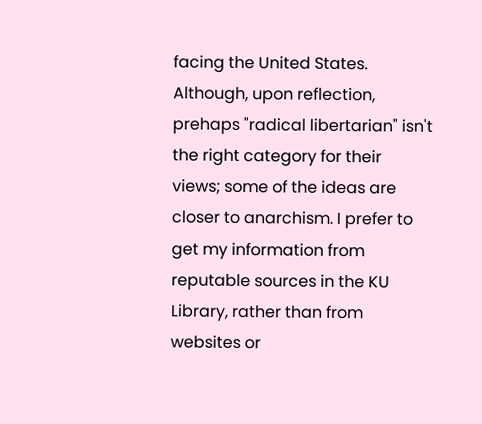facing the United States. Although, upon reflection, prehaps "radical libertarian" isn't the right category for their views; some of the ideas are closer to anarchism. I prefer to get my information from reputable sources in the KU Library, rather than from websites or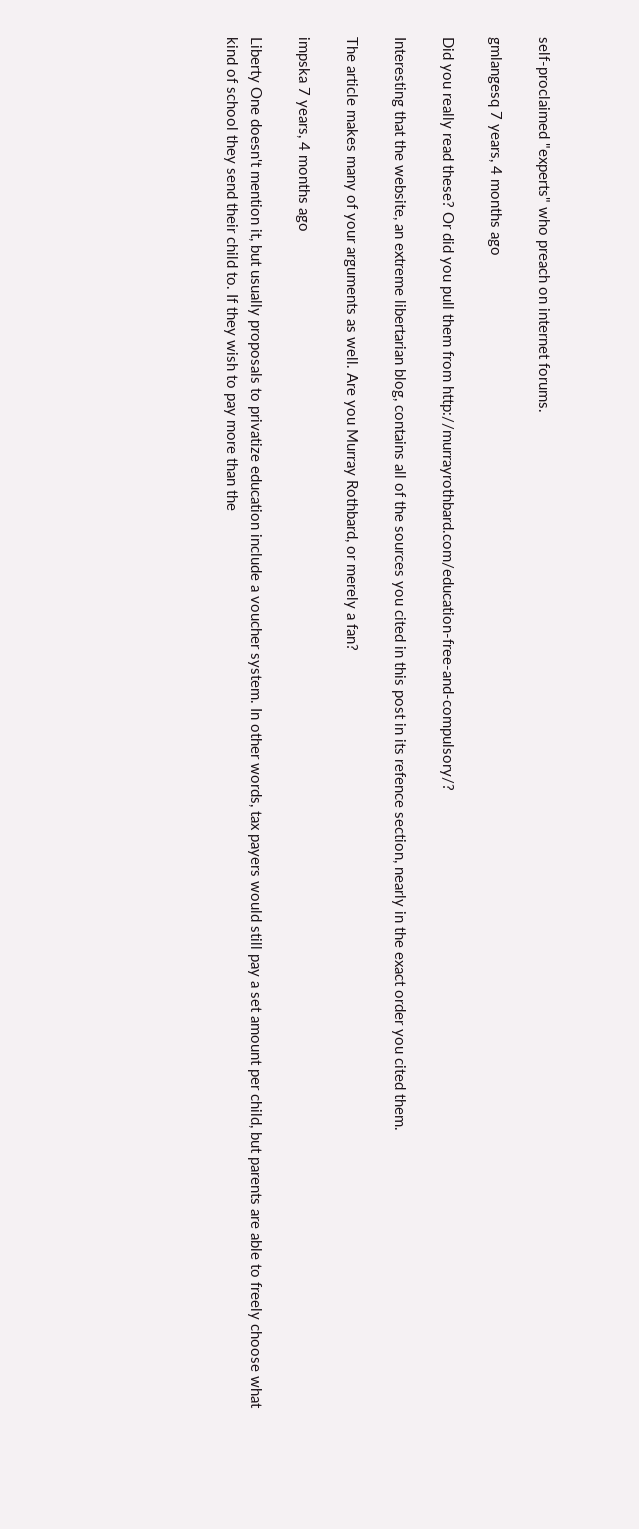self-proclaimed "experts" who preach on internet forums.

gmlangesq 7 years, 4 months ago

Did you really read these? Or did you pull them from http://murrayrothbard.com/education-free-and-compulsory/?

Interesting that the website, an extreme libertarian blog, contains all of the sources you cited in this post in its refence section, nearly in the exact order you cited them.

The article makes many of your arguments as well. Are you Murray Rothbard, or merely a fan?

impska 7 years, 4 months ago

Liberty One doesn't mention it, but usually proposals to privatize education include a voucher system. In other words, tax payers would still pay a set amount per child, but parents are able to freely choose what kind of school they send their child to. If they wish to pay more than the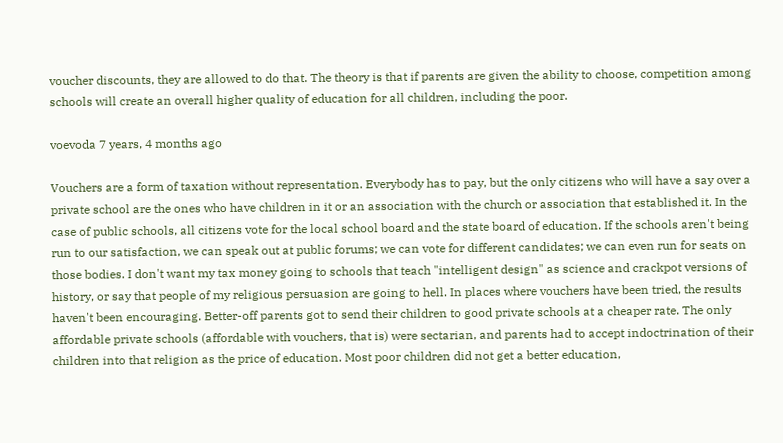voucher discounts, they are allowed to do that. The theory is that if parents are given the ability to choose, competition among schools will create an overall higher quality of education for all children, including the poor.

voevoda 7 years, 4 months ago

Vouchers are a form of taxation without representation. Everybody has to pay, but the only citizens who will have a say over a private school are the ones who have children in it or an association with the church or association that established it. In the case of public schools, all citizens vote for the local school board and the state board of education. If the schools aren't being run to our satisfaction, we can speak out at public forums; we can vote for different candidates; we can even run for seats on those bodies. I don't want my tax money going to schools that teach "intelligent design" as science and crackpot versions of history, or say that people of my religious persuasion are going to hell. In places where vouchers have been tried, the results haven't been encouraging. Better-off parents got to send their children to good private schools at a cheaper rate. The only affordable private schools (affordable with vouchers, that is) were sectarian, and parents had to accept indoctrination of their children into that religion as the price of education. Most poor children did not get a better education,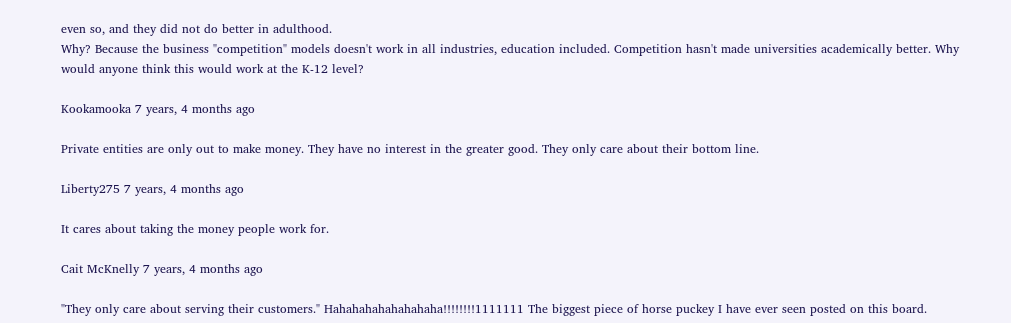even so, and they did not do better in adulthood.
Why? Because the business "competition" models doesn't work in all industries, education included. Competition hasn't made universities academically better. Why would anyone think this would work at the K-12 level?

Kookamooka 7 years, 4 months ago

Private entities are only out to make money. They have no interest in the greater good. They only care about their bottom line.

Liberty275 7 years, 4 months ago

It cares about taking the money people work for.

Cait McKnelly 7 years, 4 months ago

"They only care about serving their customers." Hahahahahahahahaha!!!!!!!!1111111 The biggest piece of horse puckey I have ever seen posted on this board.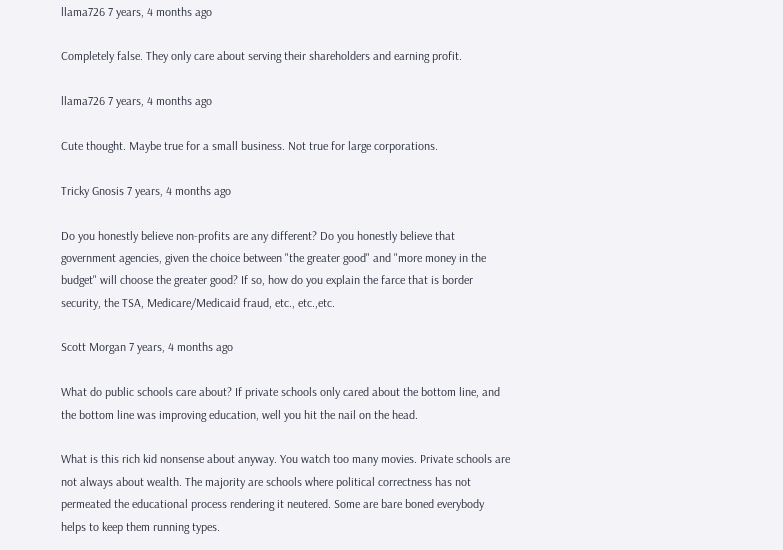llama726 7 years, 4 months ago

Completely false. They only care about serving their shareholders and earning profit.

llama726 7 years, 4 months ago

Cute thought. Maybe true for a small business. Not true for large corporations.

Tricky Gnosis 7 years, 4 months ago

Do you honestly believe non-profits are any different? Do you honestly believe that government agencies, given the choice between "the greater good" and "more money in the budget" will choose the greater good? If so, how do you explain the farce that is border security, the TSA, Medicare/Medicaid fraud, etc., etc.,etc.

Scott Morgan 7 years, 4 months ago

What do public schools care about? If private schools only cared about the bottom line, and the bottom line was improving education, well you hit the nail on the head.

What is this rich kid nonsense about anyway. You watch too many movies. Private schools are not always about wealth. The majority are schools where political correctness has not permeated the educational process rendering it neutered. Some are bare boned everybody helps to keep them running types.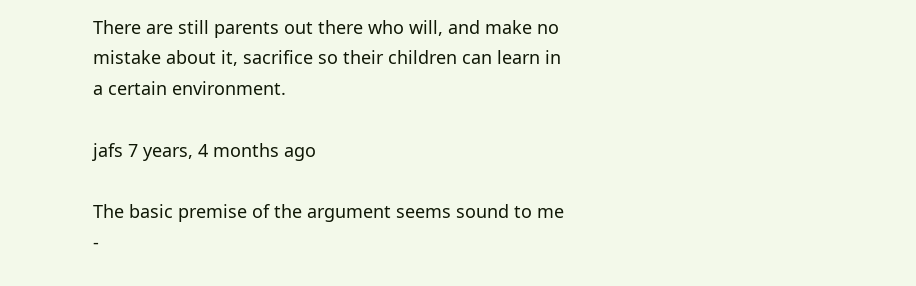There are still parents out there who will, and make no mistake about it, sacrifice so their children can learn in a certain environment.

jafs 7 years, 4 months ago

The basic premise of the argument seems sound to me -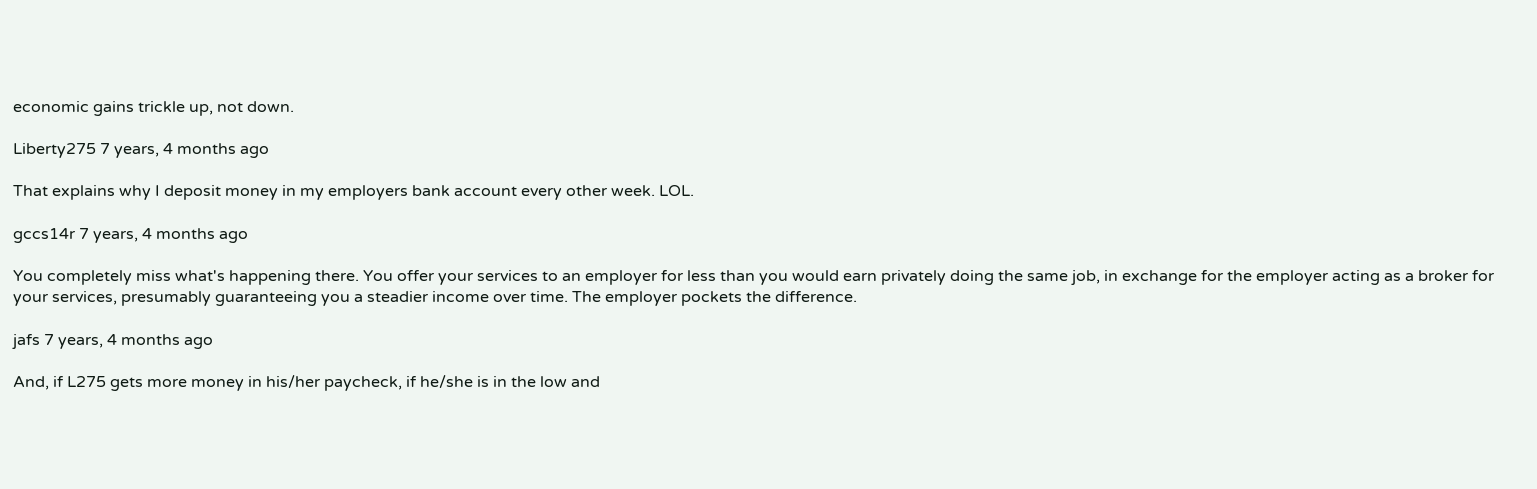economic gains trickle up, not down.

Liberty275 7 years, 4 months ago

That explains why I deposit money in my employers bank account every other week. LOL.

gccs14r 7 years, 4 months ago

You completely miss what's happening there. You offer your services to an employer for less than you would earn privately doing the same job, in exchange for the employer acting as a broker for your services, presumably guaranteeing you a steadier income over time. The employer pockets the difference.

jafs 7 years, 4 months ago

And, if L275 gets more money in his/her paycheck, if he/she is in the low and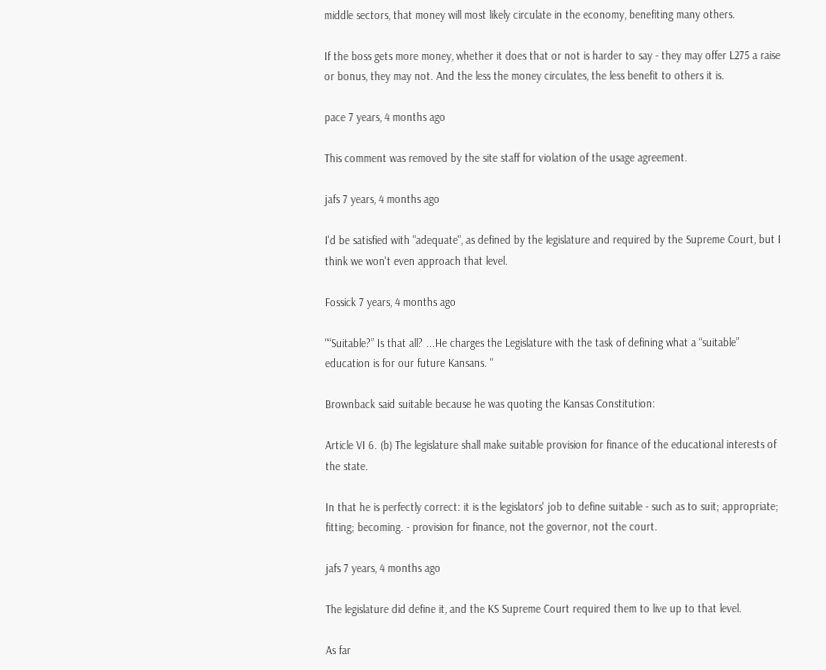middle sectors, that money will most likely circulate in the economy, benefiting many others.

If the boss gets more money, whether it does that or not is harder to say - they may offer L275 a raise or bonus, they may not. And the less the money circulates, the less benefit to others it is.

pace 7 years, 4 months ago

This comment was removed by the site staff for violation of the usage agreement.

jafs 7 years, 4 months ago

I'd be satisfied with "adequate", as defined by the legislature and required by the Supreme Court, but I think we won't even approach that level.

Fossick 7 years, 4 months ago

"“Suitable?” Is that all? ...He charges the Legislature with the task of defining what a “suitable” education is for our future Kansans. "

Brownback said suitable because he was quoting the Kansas Constitution:

Article VI 6. (b) The legislature shall make suitable provision for finance of the educational interests of the state.

In that he is perfectly correct: it is the legislators' job to define suitable - such as to suit; appropriate; fitting; becoming. - provision for finance, not the governor, not the court.

jafs 7 years, 4 months ago

The legislature did define it, and the KS Supreme Court required them to live up to that level.

As far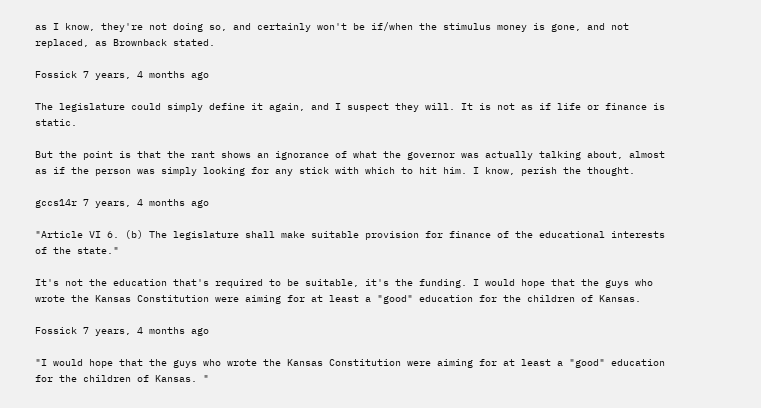as I know, they're not doing so, and certainly won't be if/when the stimulus money is gone, and not replaced, as Brownback stated.

Fossick 7 years, 4 months ago

The legislature could simply define it again, and I suspect they will. It is not as if life or finance is static.

But the point is that the rant shows an ignorance of what the governor was actually talking about, almost as if the person was simply looking for any stick with which to hit him. I know, perish the thought.

gccs14r 7 years, 4 months ago

"Article VI 6. (b) The legislature shall make suitable provision for finance of the educational interests of the state."

It's not the education that's required to be suitable, it's the funding. I would hope that the guys who wrote the Kansas Constitution were aiming for at least a "good" education for the children of Kansas.

Fossick 7 years, 4 months ago

"I would hope that the guys who wrote the Kansas Constitution were aiming for at least a "good" education for the children of Kansas. "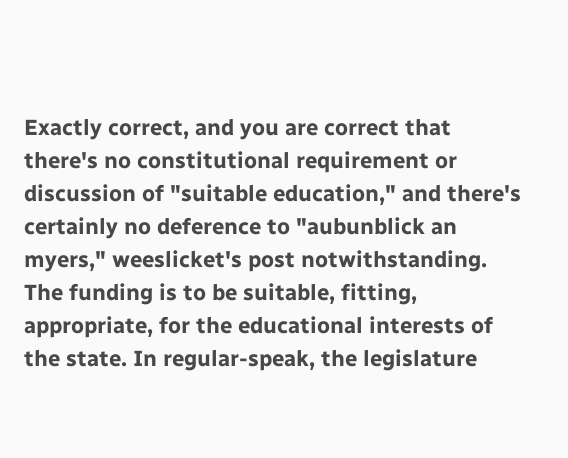Exactly correct, and you are correct that there's no constitutional requirement or discussion of "suitable education," and there's certainly no deference to "aubunblick an myers," weeslicket's post notwithstanding. The funding is to be suitable, fitting, appropriate, for the educational interests of the state. In regular-speak, the legislature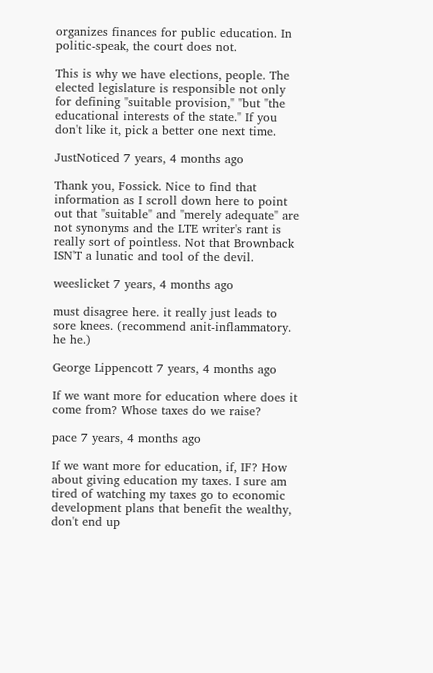organizes finances for public education. In politic-speak, the court does not.

This is why we have elections, people. The elected legislature is responsible not only for defining "suitable provision," "but "the educational interests of the state." If you don't like it, pick a better one next time.

JustNoticed 7 years, 4 months ago

Thank you, Fossick. Nice to find that information as I scroll down here to point out that "suitable" and "merely adequate" are not synonyms and the LTE writer's rant is really sort of pointless. Not that Brownback ISN'T a lunatic and tool of the devil.

weeslicket 7 years, 4 months ago

must disagree here. it really just leads to sore knees. (recommend anit-inflammatory. he he.)

George Lippencott 7 years, 4 months ago

If we want more for education where does it come from? Whose taxes do we raise?

pace 7 years, 4 months ago

If we want more for education, if, IF? How about giving education my taxes. I sure am tired of watching my taxes go to economic development plans that benefit the wealthy, don't end up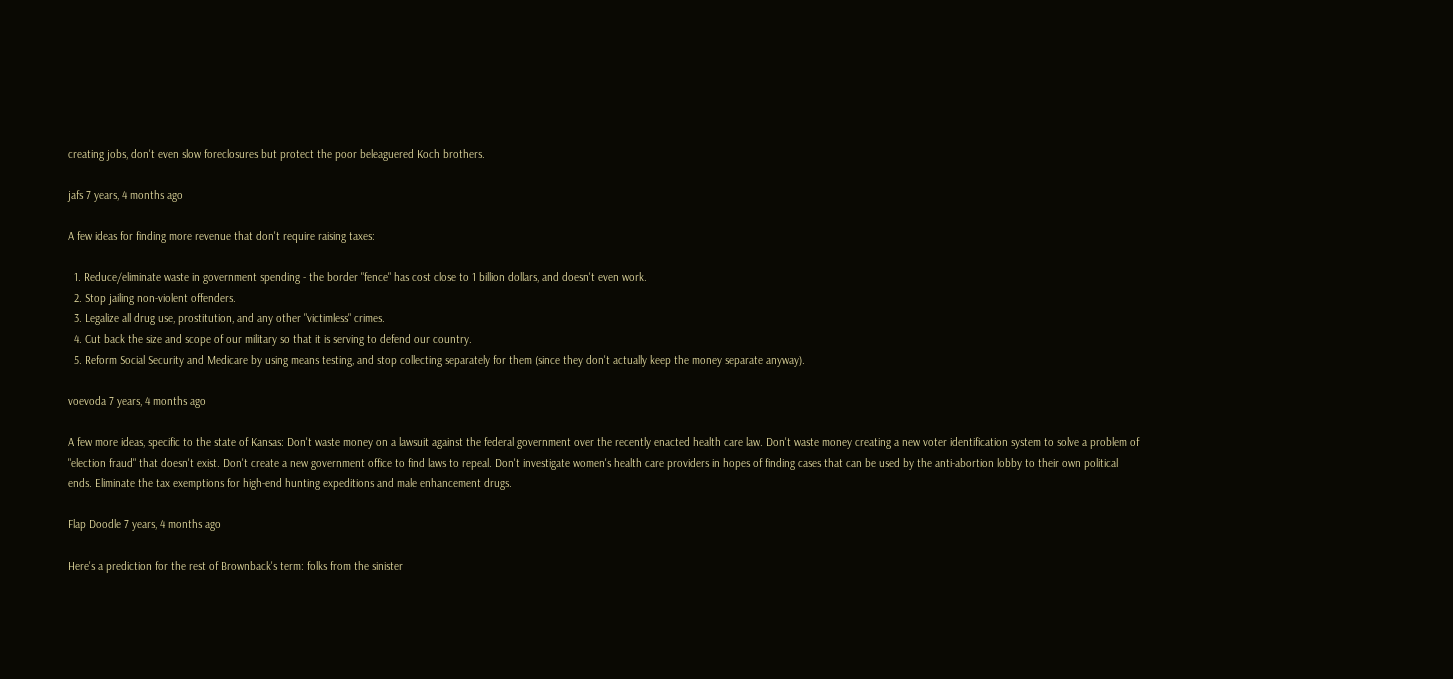creating jobs, don't even slow foreclosures but protect the poor beleaguered Koch brothers.

jafs 7 years, 4 months ago

A few ideas for finding more revenue that don't require raising taxes:

  1. Reduce/eliminate waste in government spending - the border "fence" has cost close to 1 billion dollars, and doesn't even work.
  2. Stop jailing non-violent offenders.
  3. Legalize all drug use, prostitution, and any other "victimless" crimes.
  4. Cut back the size and scope of our military so that it is serving to defend our country.
  5. Reform Social Security and Medicare by using means testing, and stop collecting separately for them (since they don't actually keep the money separate anyway).

voevoda 7 years, 4 months ago

A few more ideas, specific to the state of Kansas: Don't waste money on a lawsuit against the federal government over the recently enacted health care law. Don't waste money creating a new voter identification system to solve a problem of "election fraud" that doesn't exist. Don't create a new government office to find laws to repeal. Don't investigate women's health care providers in hopes of finding cases that can be used by the anti-abortion lobby to their own political ends. Eliminate the tax exemptions for high-end hunting expeditions and male enhancement drugs.

Flap Doodle 7 years, 4 months ago

Here's a prediction for the rest of Brownback's term: folks from the sinister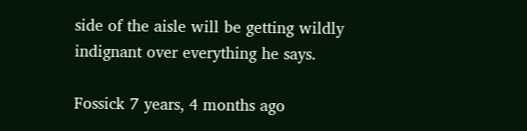side of the aisle will be getting wildly indignant over everything he says.

Fossick 7 years, 4 months ago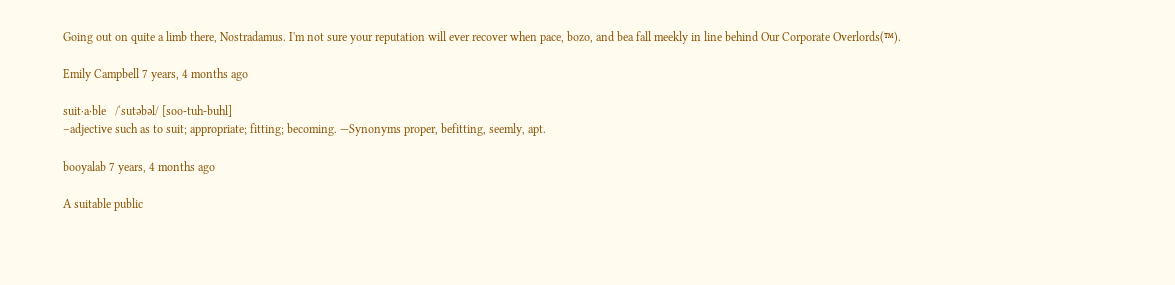Going out on quite a limb there, Nostradamus. I'm not sure your reputation will ever recover when pace, bozo, and bea fall meekly in line behind Our Corporate Overlords(™).

Emily Campbell 7 years, 4 months ago

suit·a·ble   /ˈsutəbəl/ [soo-tuh-buhl]
–adjective such as to suit; appropriate; fitting; becoming. —Synonyms proper, befitting, seemly, apt.

booyalab 7 years, 4 months ago

A suitable public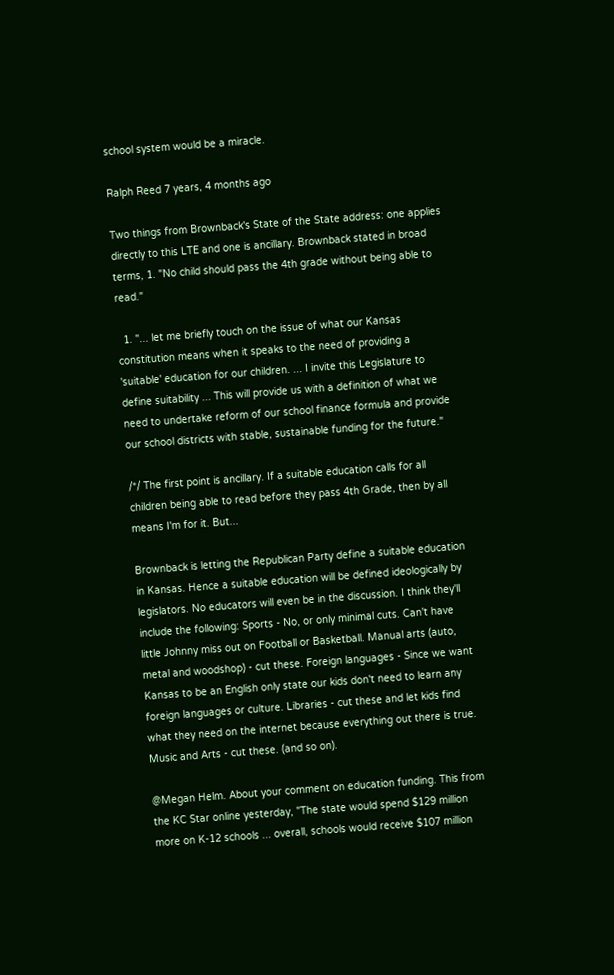school system would be a miracle.

Ralph Reed 7 years, 4 months ago

Two things from Brownback's State of the State address: one applies directly to this LTE and one is ancillary. Brownback stated in broad terms, 1. "No child should pass the 4th grade without being able to read."

  1. "... let me briefly touch on the issue of what our Kansas constitution means when it speaks to the need of providing a 'suitable' education for our children. ... I invite this Legislature to define suitability ... This will provide us with a definition of what we need to undertake reform of our school finance formula and provide our school districts with stable, sustainable funding for the future."

/*/ The first point is ancillary. If a suitable education calls for all children being able to read before they pass 4th Grade, then by all means I'm for it. But...

Brownback is letting the Republican Party define a suitable education in Kansas. Hence a suitable education will be defined ideologically by legislators. No educators will even be in the discussion. I think they'll include the following: Sports - No, or only minimal cuts. Can't have little Johnny miss out on Football or Basketball. Manual arts (auto, metal and woodshop) - cut these. Foreign languages - Since we want Kansas to be an English only state our kids don't need to learn any foreign languages or culture. Libraries - cut these and let kids find what they need on the internet because everything out there is true. Music and Arts - cut these. (and so on).

@Megan Helm. About your comment on education funding. This from the KC Star online yesterday, "The state would spend $129 million more on K-12 schools ... overall, schools would receive $107 million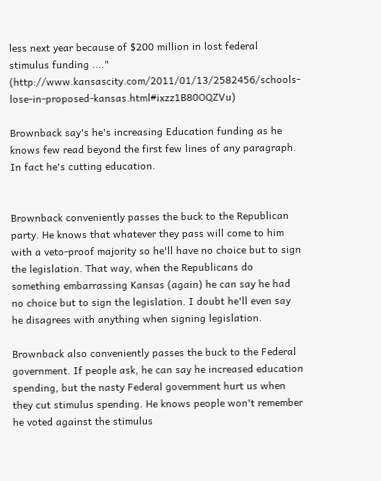less next year because of $200 million in lost federal stimulus funding ...." (http://www.kansascity.com/2011/01/13/2582456/schools-lose-in-proposed-kansas.html#ixzz1B80OQZVu)

Brownback say's he's increasing Education funding as he knows few read beyond the first few lines of any paragraph. In fact he's cutting education.


Brownback conveniently passes the buck to the Republican party. He knows that whatever they pass will come to him with a veto-proof majority so he'll have no choice but to sign the legislation. That way, when the Republicans do something embarrassing Kansas (again) he can say he had no choice but to sign the legislation. I doubt he'll even say he disagrees with anything when signing legislation.

Brownback also conveniently passes the buck to the Federal government. If people ask, he can say he increased education spending, but the nasty Federal government hurt us when they cut stimulus spending. He knows people won't remember he voted against the stimulus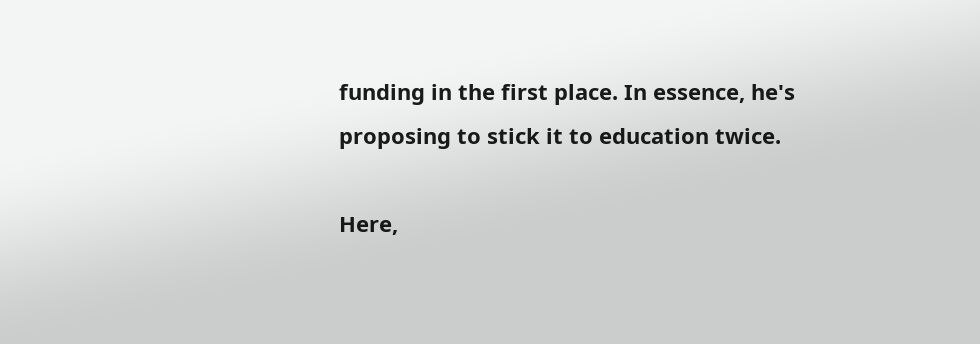funding in the first place. In essence, he's proposing to stick it to education twice.

Here,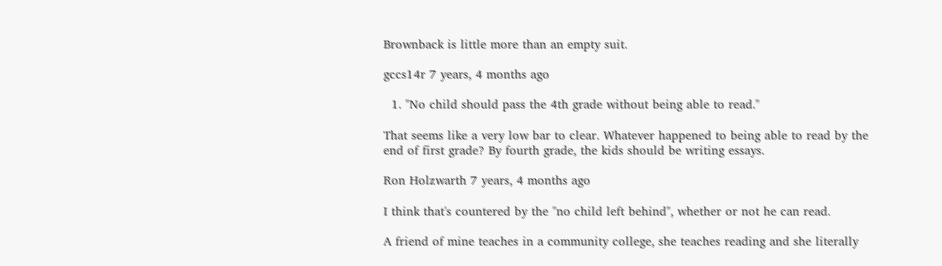Brownback is little more than an empty suit.

gccs14r 7 years, 4 months ago

  1. "No child should pass the 4th grade without being able to read."

That seems like a very low bar to clear. Whatever happened to being able to read by the end of first grade? By fourth grade, the kids should be writing essays.

Ron Holzwarth 7 years, 4 months ago

I think that's countered by the "no child left behind", whether or not he can read.

A friend of mine teaches in a community college, she teaches reading and she literally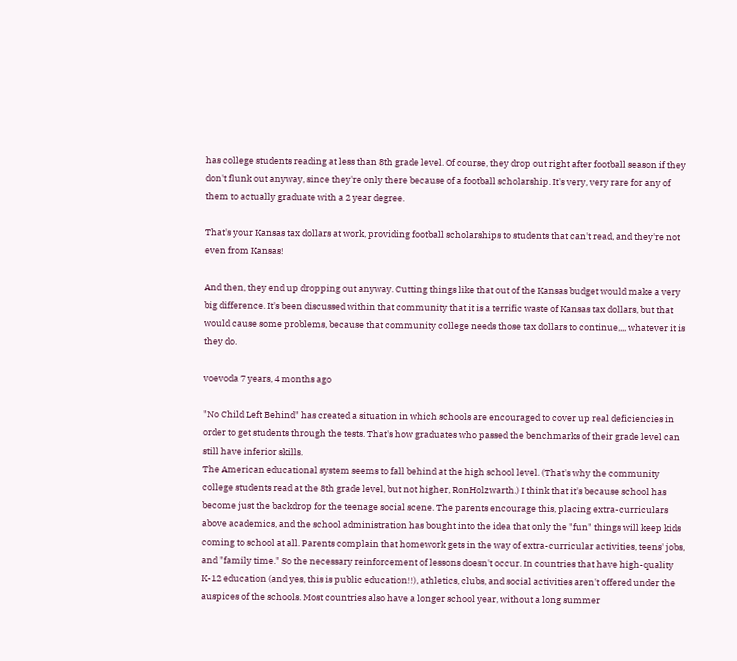has college students reading at less than 8th grade level. Of course, they drop out right after football season if they don't flunk out anyway, since they're only there because of a football scholarship. It's very, very rare for any of them to actually graduate with a 2 year degree.

That's your Kansas tax dollars at work, providing football scholarships to students that can't read, and they're not even from Kansas!

And then, they end up dropping out anyway. Cutting things like that out of the Kansas budget would make a very big difference. It's been discussed within that community that it is a terrific waste of Kansas tax dollars, but that would cause some problems, because that community college needs those tax dollars to continue,,,, whatever it is they do.

voevoda 7 years, 4 months ago

"No Child Left Behind" has created a situation in which schools are encouraged to cover up real deficiencies in order to get students through the tests. That's how graduates who passed the benchmarks of their grade level can still have inferior skills.
The American educational system seems to fall behind at the high school level. (That's why the community college students read at the 8th grade level, but not higher, RonHolzwarth.) I think that it's because school has become just the backdrop for the teenage social scene. The parents encourage this, placing extra-curriculars above academics, and the school administration has bought into the idea that only the "fun" things will keep kids coming to school at all. Parents complain that homework gets in the way of extra-curricular activities, teens' jobs, and "family time." So the necessary reinforcement of lessons doesn't occur. In countries that have high-quality K-12 education (and yes, this is public education!!), athletics, clubs, and social activities aren't offered under the auspices of the schools. Most countries also have a longer school year, without a long summer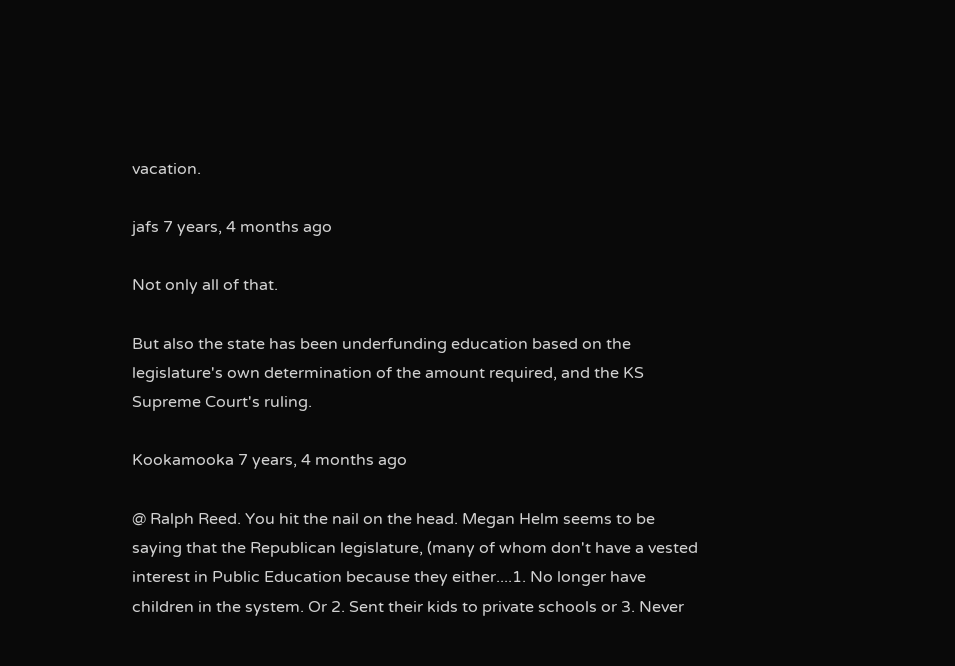vacation.

jafs 7 years, 4 months ago

Not only all of that.

But also the state has been underfunding education based on the legislature's own determination of the amount required, and the KS Supreme Court's ruling.

Kookamooka 7 years, 4 months ago

@ Ralph Reed. You hit the nail on the head. Megan Helm seems to be saying that the Republican legislature, (many of whom don't have a vested interest in Public Education because they either....1. No longer have children in the system. Or 2. Sent their kids to private schools or 3. Never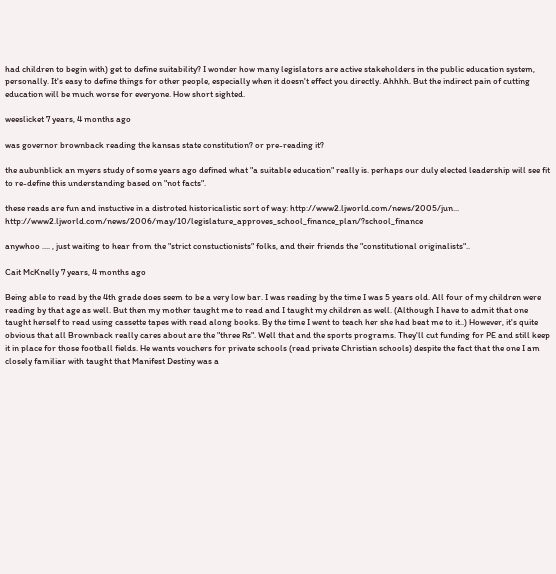had children to begin with) get to define suitability? I wonder how many legislators are active stakeholders in the public education system, personally. It's easy to define things for other people, especially when it doesn't effect you directly. Ahhhh. But the indirect pain of cutting education will be much worse for everyone. How short sighted.

weeslicket 7 years, 4 months ago

was governor brownback reading the kansas state constitution? or pre-reading it?

the aubunblick an myers study of some years ago defined what "a suitable education" really is. perhaps our duly elected leadership will see fit to re-define this understanding based on "not facts".

these reads are fun and instuctive in a distroted historicalistic sort of way: http://www2.ljworld.com/news/2005/jun... http://www2.ljworld.com/news/2006/may/10/legislature_approves_school_finance_plan/?school_finance

anywhoo .... , just waiting to hear from the "strict constuctionists" folks, and their friends the "constitutional originalists"..

Cait McKnelly 7 years, 4 months ago

Being able to read by the 4th grade does seem to be a very low bar. I was reading by the time I was 5 years old. All four of my children were reading by that age as well. But then my mother taught me to read and I taught my children as well. (Although I have to admit that one taught herself to read using cassette tapes with read along books. By the time I went to teach her she had beat me to it..) However, it's quite obvious that all Brownback really cares about are the "three Rs". Well that and the sports programs. They'll cut funding for PE and still keep it in place for those football fields. He wants vouchers for private schools (read private Christian schools) despite the fact that the one I am closely familiar with taught that Manifest Destiny was a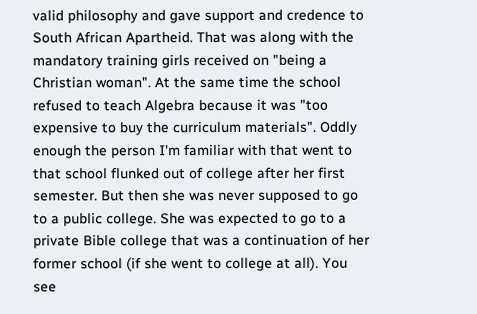valid philosophy and gave support and credence to South African Apartheid. That was along with the mandatory training girls received on "being a Christian woman". At the same time the school refused to teach Algebra because it was "too expensive to buy the curriculum materials". Oddly enough the person I'm familiar with that went to that school flunked out of college after her first semester. But then she was never supposed to go to a public college. She was expected to go to a private Bible college that was a continuation of her former school (if she went to college at all). You see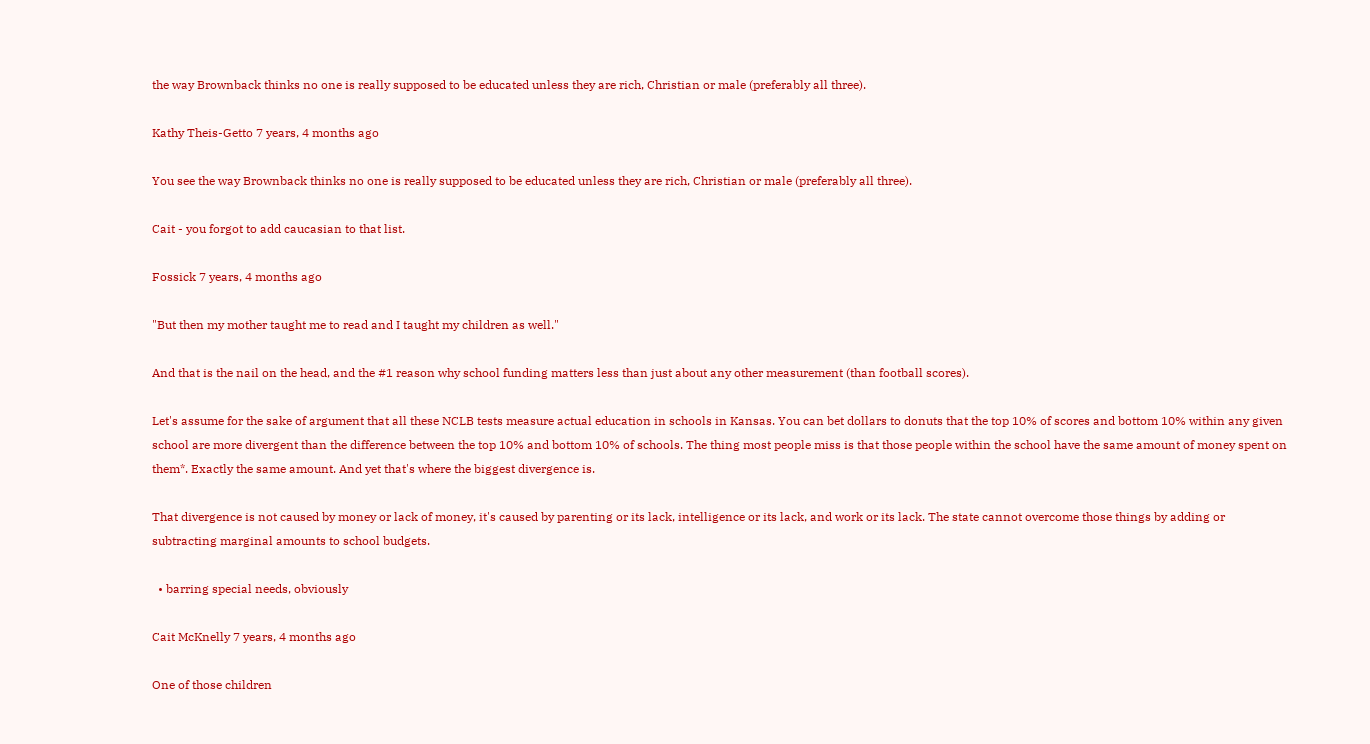the way Brownback thinks no one is really supposed to be educated unless they are rich, Christian or male (preferably all three).

Kathy Theis-Getto 7 years, 4 months ago

You see the way Brownback thinks no one is really supposed to be educated unless they are rich, Christian or male (preferably all three).

Cait - you forgot to add caucasian to that list.

Fossick 7 years, 4 months ago

"But then my mother taught me to read and I taught my children as well."

And that is the nail on the head, and the #1 reason why school funding matters less than just about any other measurement (than football scores).

Let's assume for the sake of argument that all these NCLB tests measure actual education in schools in Kansas. You can bet dollars to donuts that the top 10% of scores and bottom 10% within any given school are more divergent than the difference between the top 10% and bottom 10% of schools. The thing most people miss is that those people within the school have the same amount of money spent on them*. Exactly the same amount. And yet that's where the biggest divergence is.

That divergence is not caused by money or lack of money, it's caused by parenting or its lack, intelligence or its lack, and work or its lack. The state cannot overcome those things by adding or subtracting marginal amounts to school budgets.

  • barring special needs, obviously

Cait McKnelly 7 years, 4 months ago

One of those children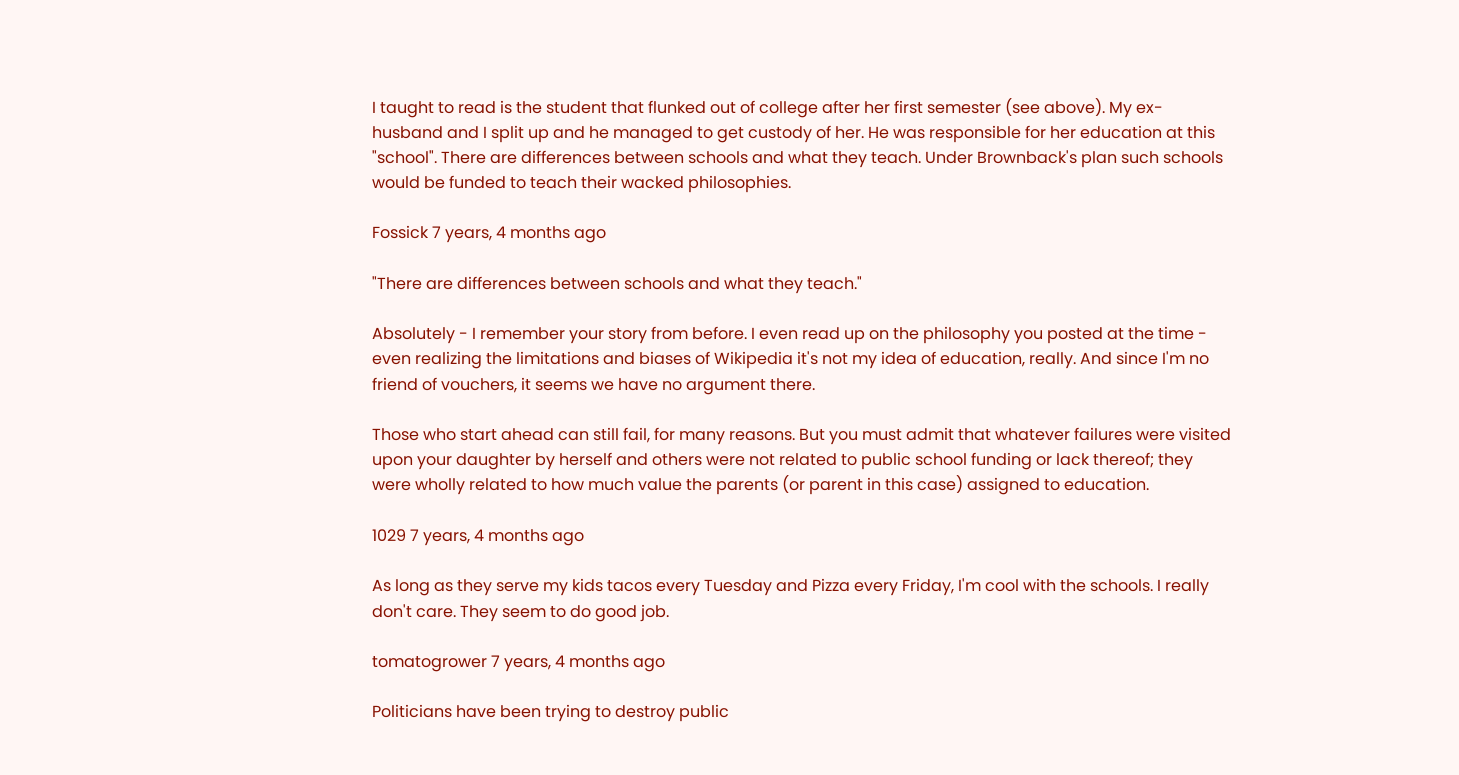I taught to read is the student that flunked out of college after her first semester (see above). My ex-husband and I split up and he managed to get custody of her. He was responsible for her education at this "school". There are differences between schools and what they teach. Under Brownback's plan such schools would be funded to teach their wacked philosophies.

Fossick 7 years, 4 months ago

"There are differences between schools and what they teach."

Absolutely - I remember your story from before. I even read up on the philosophy you posted at the time - even realizing the limitations and biases of Wikipedia it's not my idea of education, really. And since I'm no friend of vouchers, it seems we have no argument there.

Those who start ahead can still fail, for many reasons. But you must admit that whatever failures were visited upon your daughter by herself and others were not related to public school funding or lack thereof; they were wholly related to how much value the parents (or parent in this case) assigned to education.

1029 7 years, 4 months ago

As long as they serve my kids tacos every Tuesday and Pizza every Friday, I'm cool with the schools. I really don't care. They seem to do good job.

tomatogrower 7 years, 4 months ago

Politicians have been trying to destroy public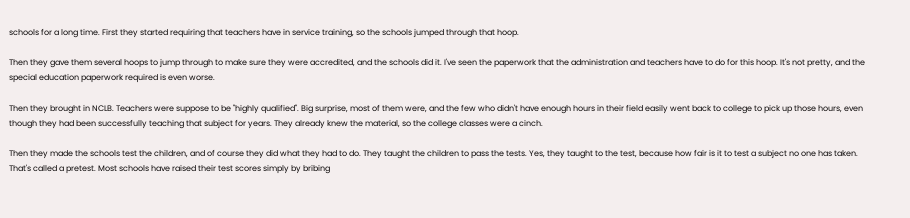schools for a long time. First they started requiring that teachers have in service training, so the schools jumped through that hoop.

Then they gave them several hoops to jump through to make sure they were accredited, and the schools did it. I've seen the paperwork that the administration and teachers have to do for this hoop. It's not pretty, and the special education paperwork required is even worse.

Then they brought in NCLB. Teachers were suppose to be "highly qualified". Big surprise, most of them were, and the few who didn't have enough hours in their field easily went back to college to pick up those hours, even though they had been successfully teaching that subject for years. They already knew the material, so the college classes were a cinch.

Then they made the schools test the children, and of course they did what they had to do. They taught the children to pass the tests. Yes, they taught to the test, because how fair is it to test a subject no one has taken. That's called a pretest. Most schools have raised their test scores simply by bribing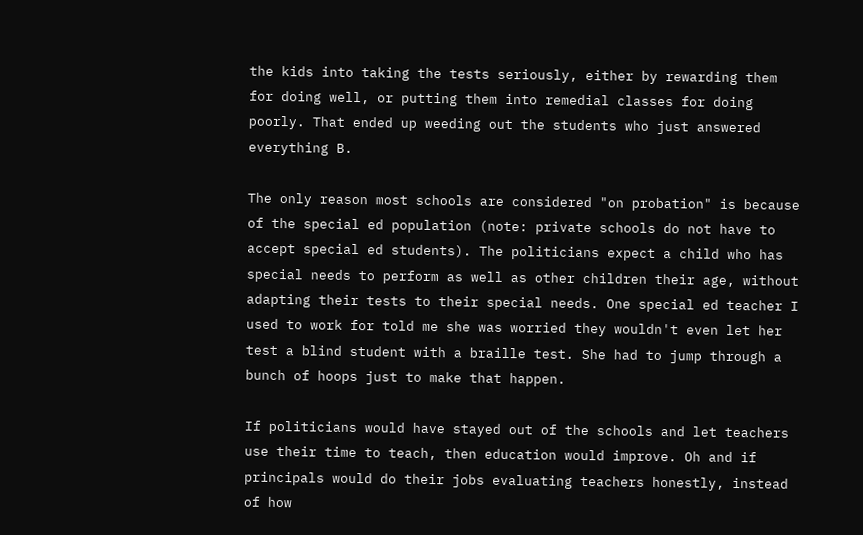the kids into taking the tests seriously, either by rewarding them for doing well, or putting them into remedial classes for doing poorly. That ended up weeding out the students who just answered everything B.

The only reason most schools are considered "on probation" is because of the special ed population (note: private schools do not have to accept special ed students). The politicians expect a child who has special needs to perform as well as other children their age, without adapting their tests to their special needs. One special ed teacher I used to work for told me she was worried they wouldn't even let her test a blind student with a braille test. She had to jump through a bunch of hoops just to make that happen.

If politicians would have stayed out of the schools and let teachers use their time to teach, then education would improve. Oh and if principals would do their jobs evaluating teachers honestly, instead of how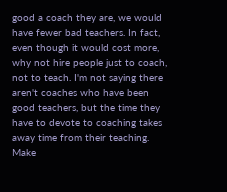good a coach they are, we would have fewer bad teachers. In fact, even though it would cost more, why not hire people just to coach, not to teach. I'm not saying there aren't coaches who have been good teachers, but the time they have to devote to coaching takes away time from their teaching. Make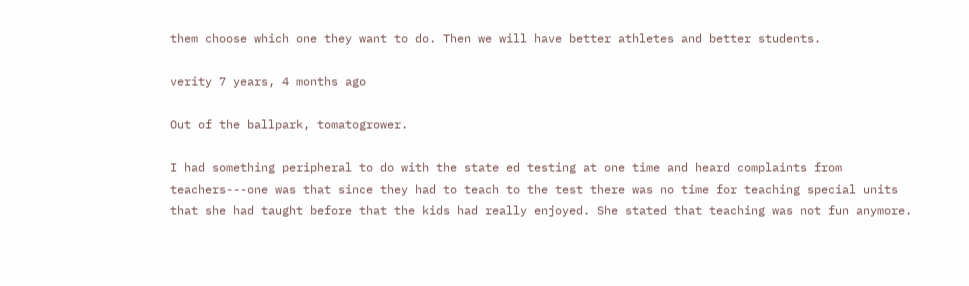them choose which one they want to do. Then we will have better athletes and better students.

verity 7 years, 4 months ago

Out of the ballpark, tomatogrower.

I had something peripheral to do with the state ed testing at one time and heard complaints from teachers---one was that since they had to teach to the test there was no time for teaching special units that she had taught before that the kids had really enjoyed. She stated that teaching was not fun anymore.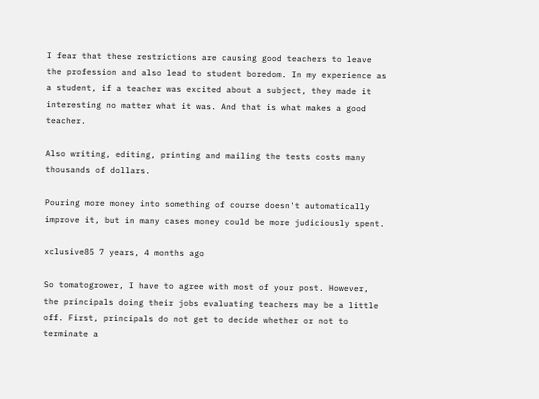I fear that these restrictions are causing good teachers to leave the profession and also lead to student boredom. In my experience as a student, if a teacher was excited about a subject, they made it interesting no matter what it was. And that is what makes a good teacher.

Also writing, editing, printing and mailing the tests costs many thousands of dollars.

Pouring more money into something of course doesn't automatically improve it, but in many cases money could be more judiciously spent.

xclusive85 7 years, 4 months ago

So tomatogrower, I have to agree with most of your post. However, the principals doing their jobs evaluating teachers may be a little off. First, principals do not get to decide whether or not to terminate a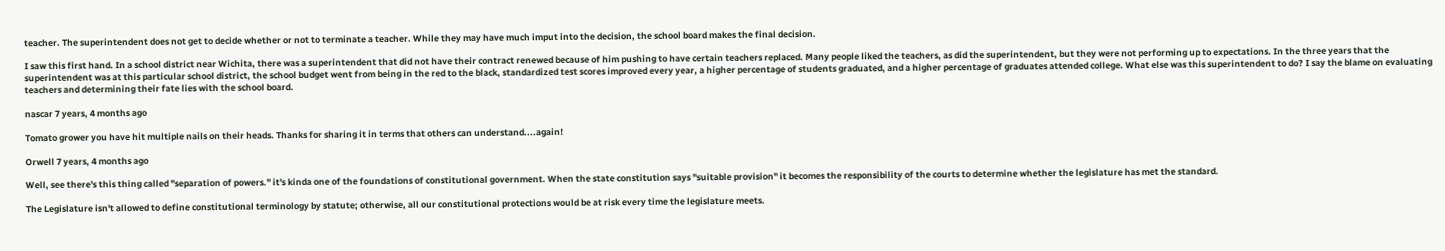teacher. The superintendent does not get to decide whether or not to terminate a teacher. While they may have much imput into the decision, the school board makes the final decision.

I saw this first hand. In a school district near Wichita, there was a superintendent that did not have their contract renewed because of him pushing to have certain teachers replaced. Many people liked the teachers, as did the superintendent, but they were not performing up to expectations. In the three years that the superintendent was at this particular school district, the school budget went from being in the red to the black, standardized test scores improved every year, a higher percentage of students graduated, and a higher percentage of graduates attended college. What else was this superintendent to do? I say the blame on evaluating teachers and determining their fate lies with the school board.

nascar 7 years, 4 months ago

Tomato grower you have hit multiple nails on their heads. Thanks for sharing it in terms that others can understand....again!

Orwell 7 years, 4 months ago

Well, see there's this thing called "separation of powers." it's kinda one of the foundations of constitutional government. When the state constitution says "suitable provision" it becomes the responsibility of the courts to determine whether the legislature has met the standard.

The Legislature isn't allowed to define constitutional terminology by statute; otherwise, all our constitutional protections would be at risk every time the legislature meets.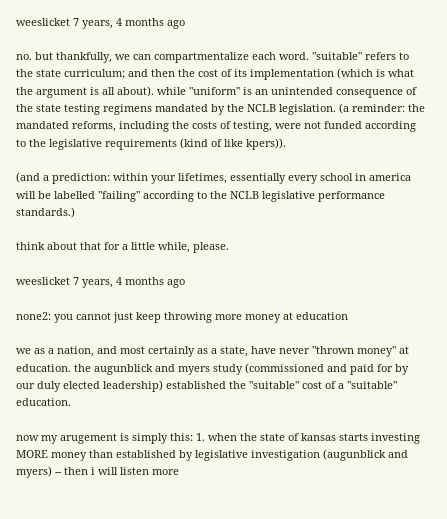weeslicket 7 years, 4 months ago

no. but thankfully, we can compartmentalize each word. "suitable" refers to the state curriculum; and then the cost of its implementation (which is what the argument is all about). while "uniform" is an unintended consequence of the state testing regimens mandated by the NCLB legislation. (a reminder: the mandated reforms, including the costs of testing, were not funded according to the legislative requirements (kind of like kpers)).

(and a prediction: within your lifetimes, essentially every school in america will be labelled "failing" according to the NCLB legislative performance standards.)

think about that for a little while, please.

weeslicket 7 years, 4 months ago

none2: you cannot just keep throwing more money at education

we as a nation, and most certainly as a state, have never "thrown money" at education. the augunblick and myers study (commissioned and paid for by our duly elected leadership) established the "suitable" cost of a "suitable" education.

now my arugement is simply this: 1. when the state of kansas starts investing MORE money than established by legislative investigation (augunblick and myers) -- then i will listen more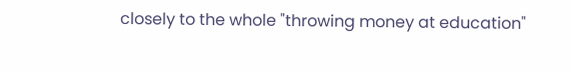closely to the whole "throwing money at education"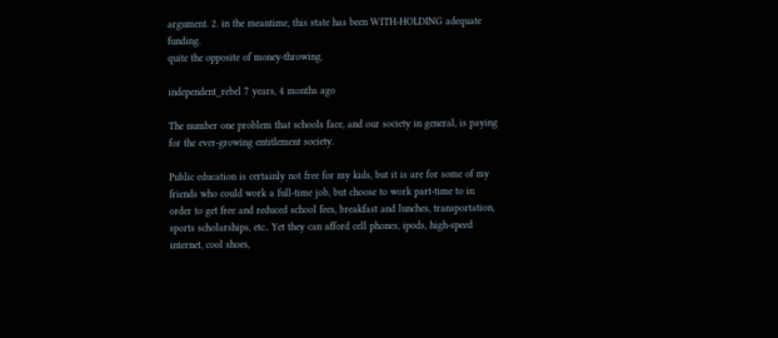argument. 2. in the meantime, this state has been WITH-HOLDING adequate funding.
quite the opposite of money-throwing.

independent_rebel 7 years, 4 months ago

The number one problem that schools face, and our society in general, is paying for the ever-growing entitlement society.

Public education is certainly not free for my kids, but it is are for some of my friends who could work a full-time job, but choose to work part-time to in order to get free and reduced school fees, breakfast and lunches, transportation, sports scholarships, etc.. Yet they can afford cell phones, ipods, high-speed internet, cool shoes,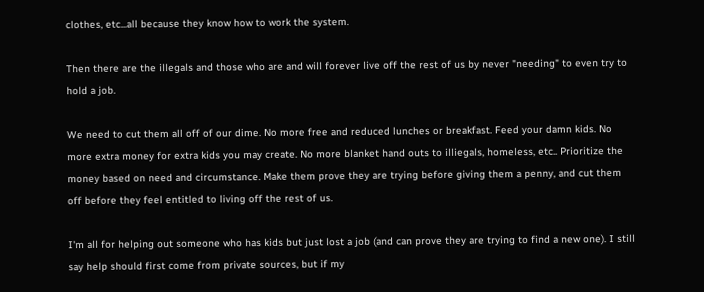clothes, etc...all because they know how to work the system.

Then there are the illegals and those who are and will forever live off the rest of us by never "needing" to even try to hold a job.

We need to cut them all off of our dime. No more free and reduced lunches or breakfast. Feed your damn kids. No more extra money for extra kids you may create. No more blanket hand outs to illiegals, homeless, etc.. Prioritize the money based on need and circumstance. Make them prove they are trying before giving them a penny, and cut them off before they feel entitled to living off the rest of us.

I'm all for helping out someone who has kids but just lost a job (and can prove they are trying to find a new one). I still say help should first come from private sources, but if my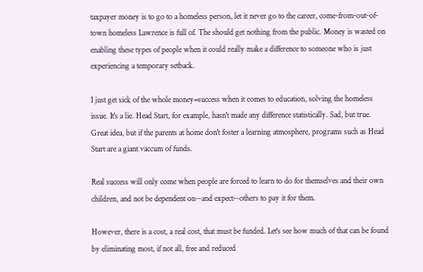taxpayer money is to go to a homeless person, let it never go to the career, come-from-out-of-town homeless Lawrence is full of. The should get nothing from the public. Money is wasted on enabling these types of people when it could really make a difference to someone who is just experiencing a temporary setback.

I just get sick of the whole money=success when it comes to education, solving the homeless issue. It's a lie. Head Start, for example, hasn't made any difference statistically. Sad, but true. Great idea, but if the parents at home don't foster a learning atmosphere, programs such as Head Start are a giant vaccum of funds.

Real success will only come when people are forced to learn to do for themselves and their own children, and not be dependent on--and expect--others to pay it for them.

However, there is a cost, a real cost, that must be funded. Let's see how much of that can be found by eliminating most, if not all, free and reduced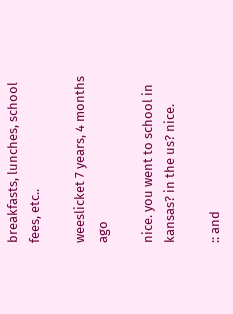breakfasts, lunches, school fees, etc..

weeslicket 7 years, 4 months ago

nice. you went to school in kansas? in the us? nice.

:: and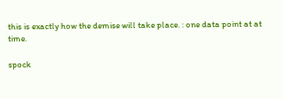this is exactly how the demise will take place. : one data point at at time.

spock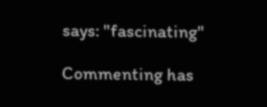says: "fascinating"

Commenting has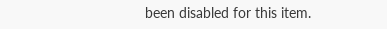been disabled for this item.